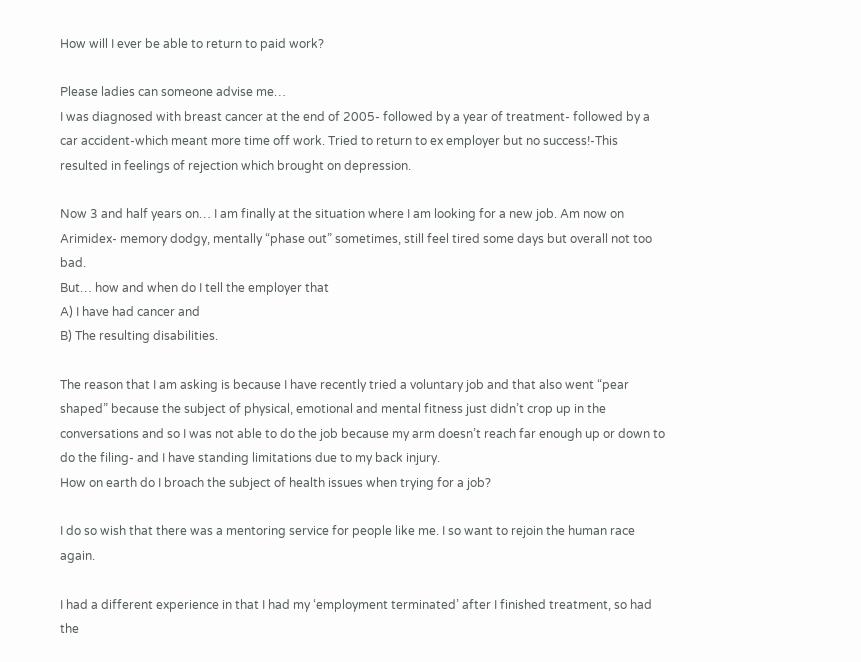How will I ever be able to return to paid work?

Please ladies can someone advise me…
I was diagnosed with breast cancer at the end of 2005- followed by a year of treatment- followed by a car accident-which meant more time off work. Tried to return to ex employer but no success!-This resulted in feelings of rejection which brought on depression.

Now 3 and half years on… I am finally at the situation where I am looking for a new job. Am now on Arimidex- memory dodgy, mentally “phase out” sometimes, still feel tired some days but overall not too bad.
But… how and when do I tell the employer that
A) I have had cancer and
B) The resulting disabilities.

The reason that I am asking is because I have recently tried a voluntary job and that also went “pear shaped” because the subject of physical, emotional and mental fitness just didn’t crop up in the conversations and so I was not able to do the job because my arm doesn’t reach far enough up or down to do the filing- and I have standing limitations due to my back injury.
How on earth do I broach the subject of health issues when trying for a job?

I do so wish that there was a mentoring service for people like me. I so want to rejoin the human race again.

I had a different experience in that I had my ‘employment terminated’ after I finished treatment, so had the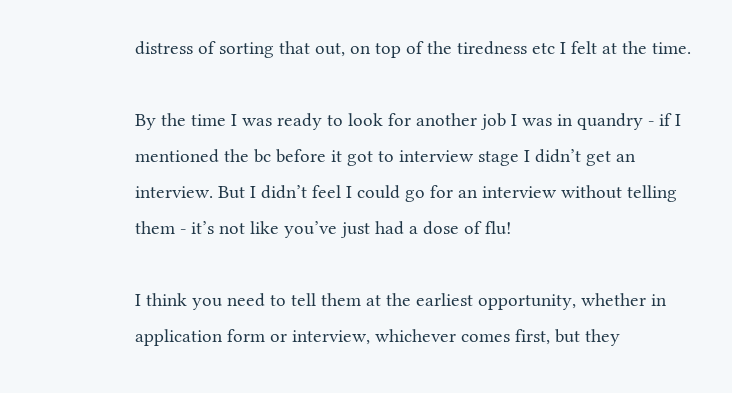distress of sorting that out, on top of the tiredness etc I felt at the time.

By the time I was ready to look for another job I was in quandry - if I mentioned the bc before it got to interview stage I didn’t get an interview. But I didn’t feel I could go for an interview without telling them - it’s not like you’ve just had a dose of flu!

I think you need to tell them at the earliest opportunity, whether in application form or interview, whichever comes first, but they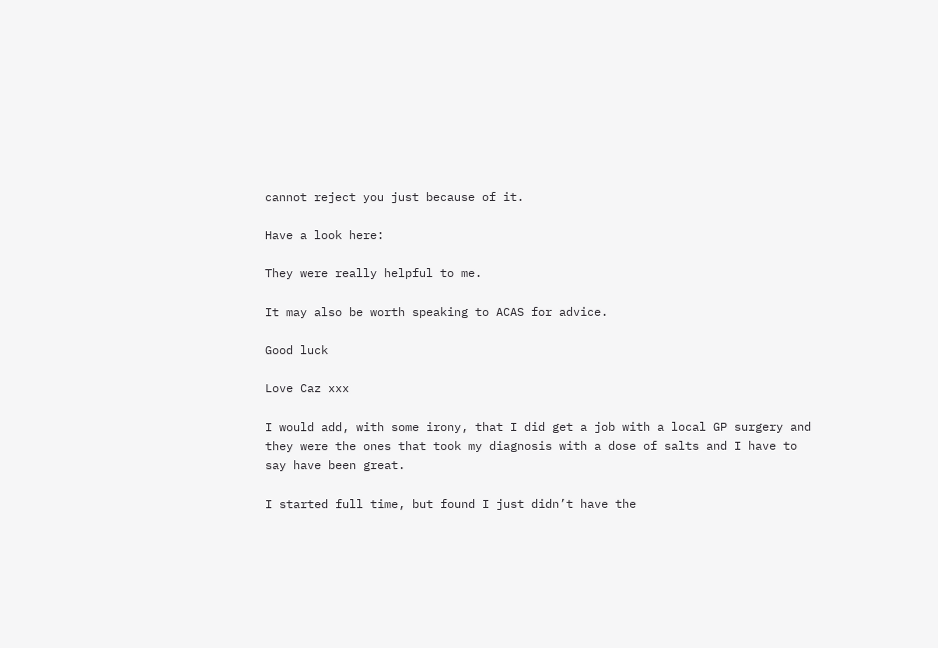cannot reject you just because of it.

Have a look here:

They were really helpful to me.

It may also be worth speaking to ACAS for advice.

Good luck

Love Caz xxx

I would add, with some irony, that I did get a job with a local GP surgery and they were the ones that took my diagnosis with a dose of salts and I have to say have been great.

I started full time, but found I just didn’t have the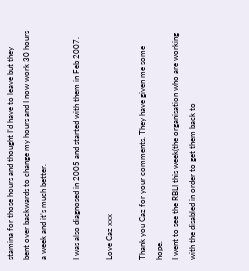stamina for those hours and thought I’d have to leave but they bent over backwards to change my hours and I now work 30 hours a week and it’s much better.

I was also diagnosed in 2005 and started with them in Feb 2007.

Love Caz xxx

Thank you Caz for your comments. They have given me some hope.
I went to see the RBLI this week(the organisation who are working with the disabled in order to get them back to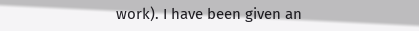work). I have been given an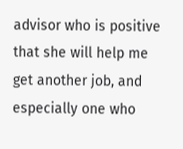advisor who is positive that she will help me get another job, and especially one who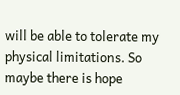will be able to tolerate my physical limitations. So maybe there is hope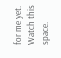for me yet. Watch this space.